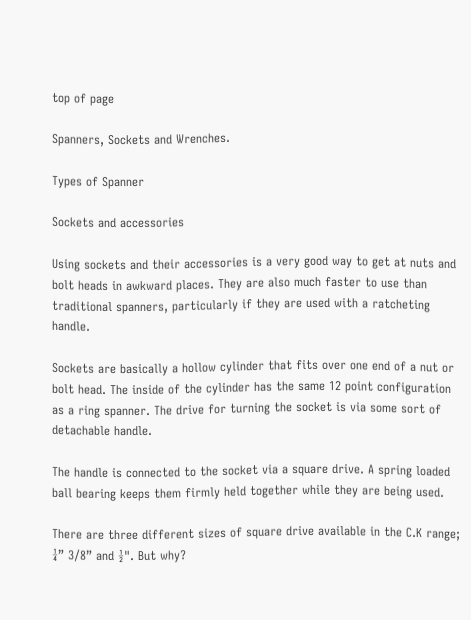top of page

Spanners, Sockets and Wrenches.

Types of Spanner

Sockets and accessories

Using sockets and their accessories is a very good way to get at nuts and bolt heads in awkward places. They are also much faster to use than traditional spanners, particularly if they are used with a ratcheting handle.

Sockets are basically a hollow cylinder that fits over one end of a nut or bolt head. The inside of the cylinder has the same 12 point configuration as a ring spanner. The drive for turning the socket is via some sort of detachable handle.

The handle is connected to the socket via a square drive. A spring loaded ball bearing keeps them firmly held together while they are being used.

There are three different sizes of square drive available in the C.K range; ¼” 3/8” and ½". But why?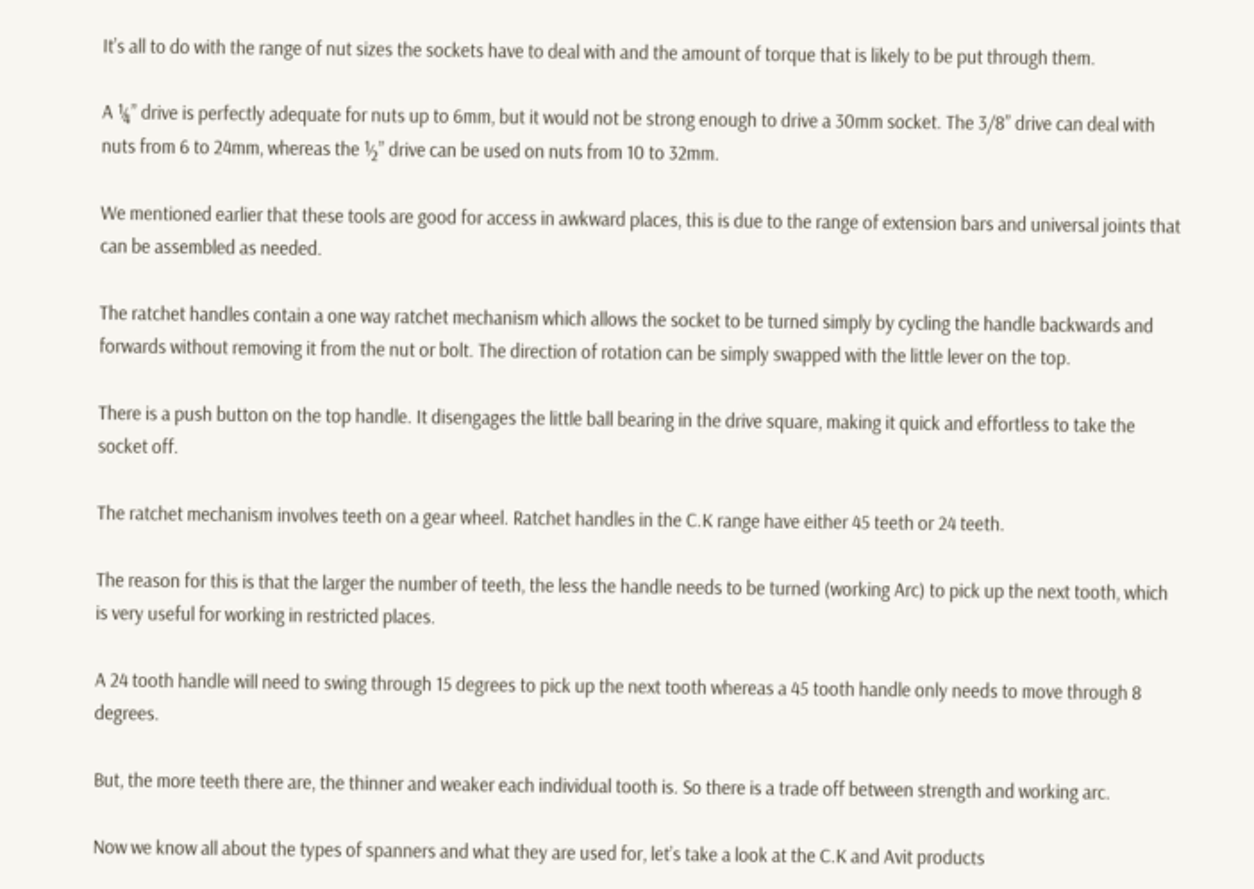It’s all to do with the range of nut sizes the sockets have to deal with and the amount of torque that is likely to be put through them.

A ¼” drive is perfectly adequate for nuts up to 6mm, but it would not be strong enough to drive a 30mm socket. The 3/8” drive can deal with nuts from 6 to 24mm, whereas the ½” drive can be used on nuts from 10 to 32mm.

We mentioned earlier that these tools are good for access in awkward places, this is due to the range of extension bars and universal joints that can be assembled as needed.

The ratchet handles contain a one way ratchet mechanism which allows the socket to be turned simply by cycling the handle backwards and forwards without removing it from the nut or bolt. The direction of rotation can be simply swapped with the little lever on the top.

There is a push button on the top handle. It disengages the little ball bearing in the drive square, making it quick and effortless to take the socket off.

The ratchet mechanism involves teeth on a gear wheel. Ratchet handles in the C.K range have either 45 teeth or 24 teeth.

The reason for this is that the larger the number of teeth, the less the handle needs to be turned (working Arc) to pick up the next tooth, which is very useful for working in restricted places.

A 24 tooth handle will need to swing through 15 degrees to pick up the next tooth whereas a 45 tooth handle only needs to move through 8 degrees.

But, the more teeth there are, the thinner and weaker each individual tooth is. So there is a trade off between strength and working arc.

Now we know all about the types of spanners and what they are used for, let’s take a look at the C.K and Avit products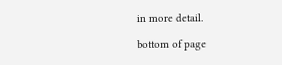in more detail.

bottom of page